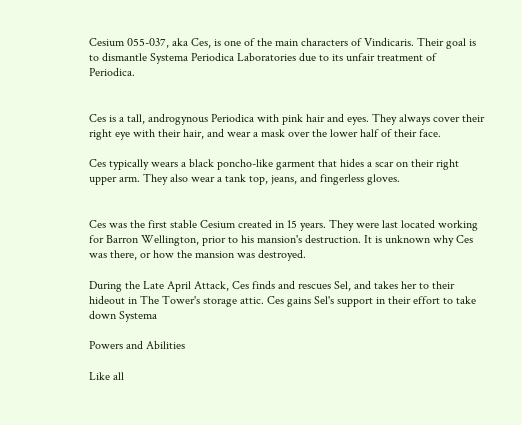Cesium 055-037, aka Ces, is one of the main characters of Vindicaris. Their goal is to dismantle Systema Periodica Laboratories due to its unfair treatment of Periodica.


Ces is a tall, androgynous Periodica with pink hair and eyes. They always cover their right eye with their hair, and wear a mask over the lower half of their face.

Ces typically wears a black poncho-like garment that hides a scar on their right upper arm. They also wear a tank top, jeans, and fingerless gloves.


Ces was the first stable Cesium created in 15 years. They were last located working for Barron Wellington, prior to his mansion's destruction. It is unknown why Ces was there, or how the mansion was destroyed.

During the Late April Attack, Ces finds and rescues Sel, and takes her to their hideout in The Tower's storage attic. Ces gains Sel's support in their effort to take down Systema

Powers and Abilities

Like all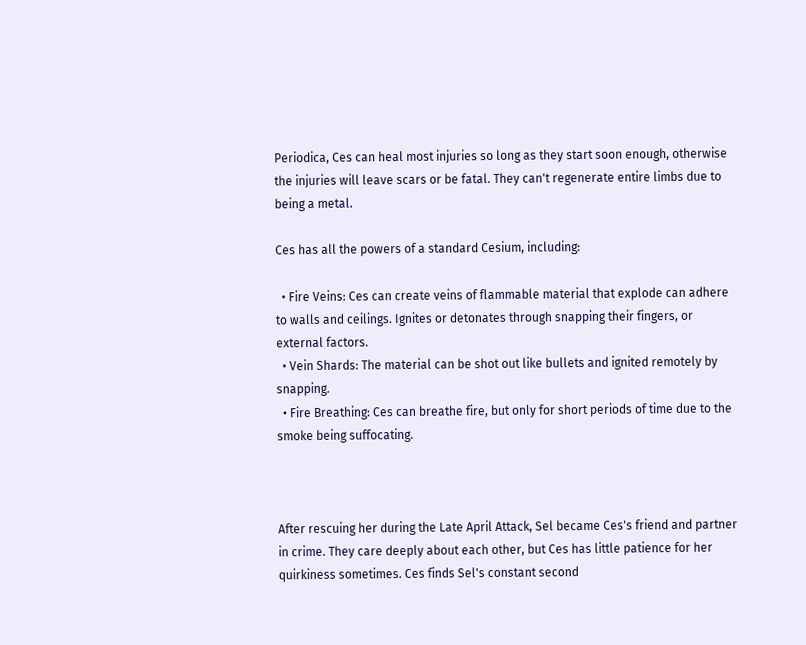Periodica, Ces can heal most injuries so long as they start soon enough, otherwise the injuries will leave scars or be fatal. They can't regenerate entire limbs due to being a metal.

Ces has all the powers of a standard Cesium, including:

  • Fire Veins: Ces can create veins of flammable material that explode can adhere to walls and ceilings. Ignites or detonates through snapping their fingers, or external factors.
  • Vein Shards: The material can be shot out like bullets and ignited remotely by snapping.
  • Fire Breathing: Ces can breathe fire, but only for short periods of time due to the smoke being suffocating.



After rescuing her during the Late April Attack, Sel became Ces's friend and partner in crime. They care deeply about each other, but Ces has little patience for her quirkiness sometimes. Ces finds Sel's constant second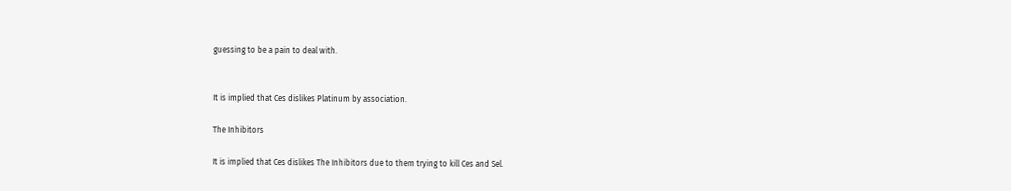guessing to be a pain to deal with.


It is implied that Ces dislikes Platinum by association.

The Inhibitors

It is implied that Ces dislikes The Inhibitors due to them trying to kill Ces and Sel.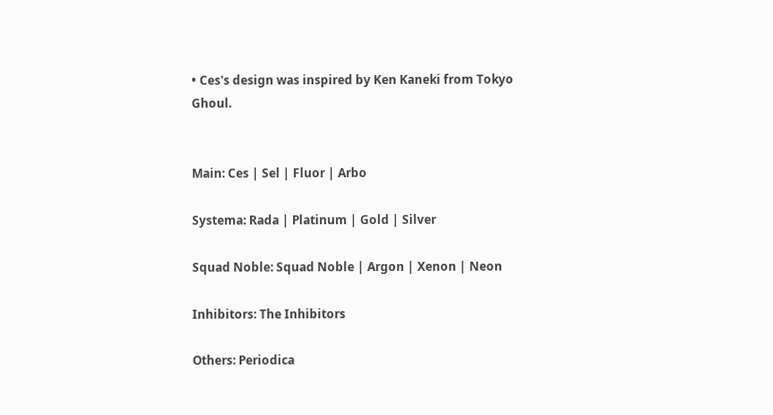• Ces's design was inspired by Ken Kaneki from Tokyo Ghoul.


Main: Ces | Sel | Fluor | Arbo

Systema: Rada | Platinum | Gold | Silver

Squad Noble: Squad Noble | Argon | Xenon | Neon

Inhibitors: The Inhibitors

Others: Periodica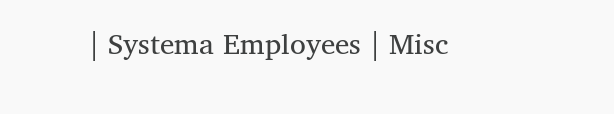| Systema Employees | Misc